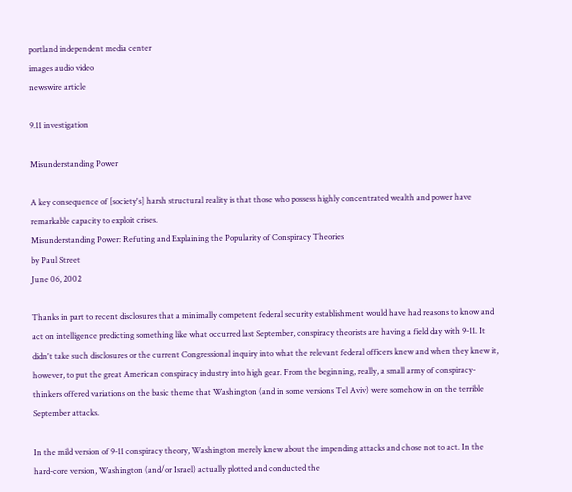portland independent media center
images audio video
newswire article

9.11 investigation

Misunderstanding Power

A key consequence of [society's] harsh structural reality is that those who possess highly concentrated wealth and power have remarkable capacity to exploit crises.
Misunderstanding Power: Refuting and Explaining the Popularity of Conspiracy Theories
by Paul Street
June 06, 2002

Thanks in part to recent disclosures that a minimally competent federal security establishment would have had reasons to know and act on intelligence predicting something like what occurred last September, conspiracy theorists are having a field day with 9-11. It didn't take such disclosures or the current Congressional inquiry into what the relevant federal officers knew and when they knew it, however, to put the great American conspiracy industry into high gear. From the beginning, really, a small army of conspiracy-thinkers offered variations on the basic theme that Washington (and in some versions Tel Aviv) were somehow in on the terrible September attacks.

In the mild version of 9-11 conspiracy theory, Washington merely knew about the impending attacks and chose not to act. In the hard-core version, Washington (and/or Israel) actually plotted and conducted the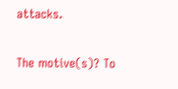attacks.

The motive(s)? To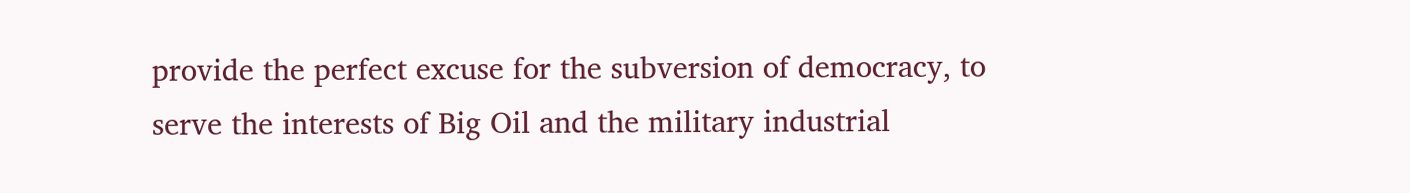provide the perfect excuse for the subversion of democracy, to serve the interests of Big Oil and the military industrial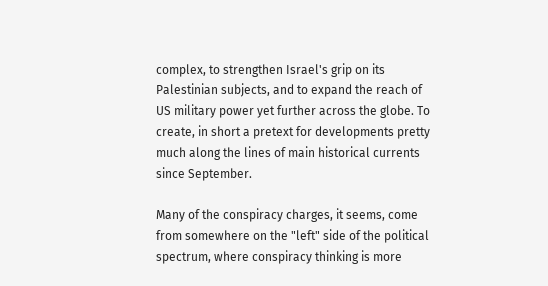complex, to strengthen Israel's grip on its Palestinian subjects, and to expand the reach of US military power yet further across the globe. To create, in short a pretext for developments pretty much along the lines of main historical currents since September.

Many of the conspiracy charges, it seems, come from somewhere on the "left" side of the political spectrum, where conspiracy thinking is more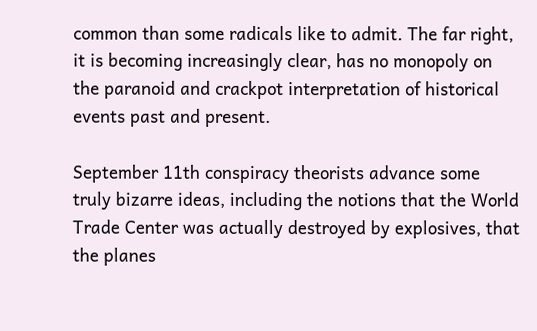common than some radicals like to admit. The far right, it is becoming increasingly clear, has no monopoly on the paranoid and crackpot interpretation of historical events past and present.

September 11th conspiracy theorists advance some truly bizarre ideas, including the notions that the World Trade Center was actually destroyed by explosives, that the planes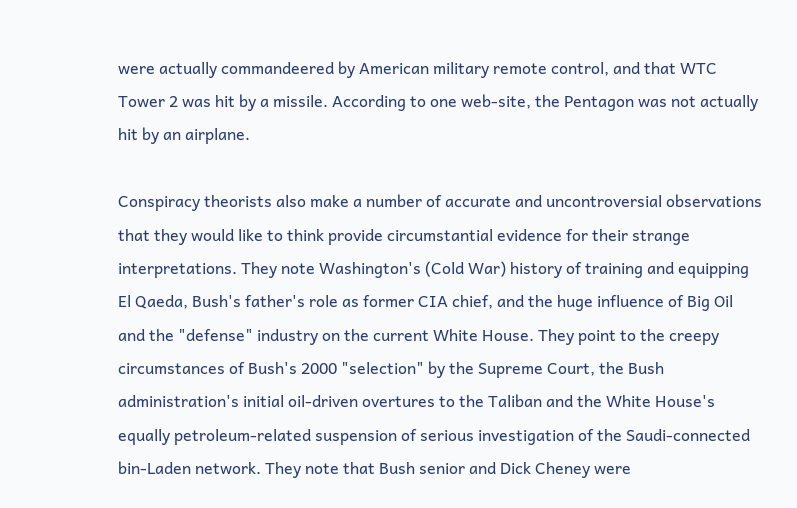were actually commandeered by American military remote control, and that WTC Tower 2 was hit by a missile. According to one web-site, the Pentagon was not actually hit by an airplane.

Conspiracy theorists also make a number of accurate and uncontroversial observations that they would like to think provide circumstantial evidence for their strange interpretations. They note Washington's (Cold War) history of training and equipping El Qaeda, Bush's father's role as former CIA chief, and the huge influence of Big Oil and the "defense" industry on the current White House. They point to the creepy circumstances of Bush's 2000 "selection" by the Supreme Court, the Bush administration's initial oil-driven overtures to the Taliban and the White House's equally petroleum-related suspension of serious investigation of the Saudi-connected bin-Laden network. They note that Bush senior and Dick Cheney were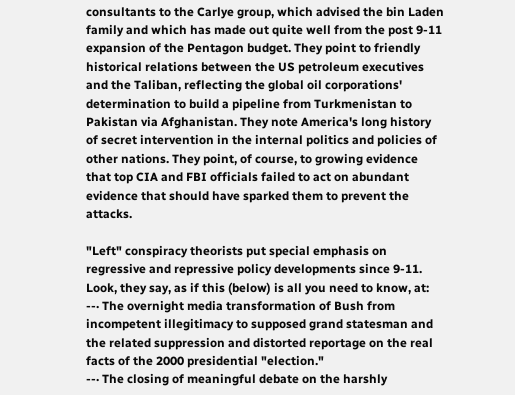consultants to the Carlye group, which advised the bin Laden family and which has made out quite well from the post 9-11 expansion of the Pentagon budget. They point to friendly historical relations between the US petroleum executives and the Taliban, reflecting the global oil corporations' determination to build a pipeline from Turkmenistan to Pakistan via Afghanistan. They note America's long history of secret intervention in the internal politics and policies of other nations. They point, of course, to growing evidence that top CIA and FBI officials failed to act on abundant evidence that should have sparked them to prevent the attacks.

"Left" conspiracy theorists put special emphasis on regressive and repressive policy developments since 9-11. Look, they say, as if this (below) is all you need to know, at:
--· The overnight media transformation of Bush from incompetent illegitimacy to supposed grand statesman and the related suppression and distorted reportage on the real facts of the 2000 presidential "election."
--· The closing of meaningful debate on the harshly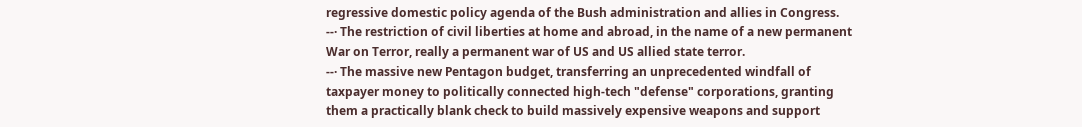regressive domestic policy agenda of the Bush administration and allies in Congress.
--· The restriction of civil liberties at home and abroad, in the name of a new permanent War on Terror, really a permanent war of US and US allied state terror.
--· The massive new Pentagon budget, transferring an unprecedented windfall of taxpayer money to politically connected high-tech "defense" corporations, granting them a practically blank check to build massively expensive weapons and support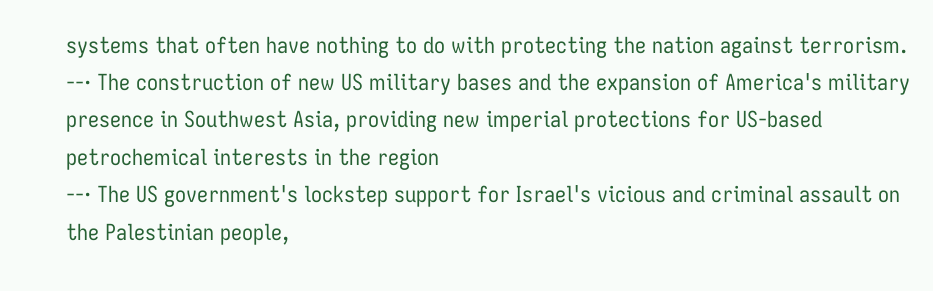systems that often have nothing to do with protecting the nation against terrorism.
--· The construction of new US military bases and the expansion of America's military presence in Southwest Asia, providing new imperial protections for US-based petrochemical interests in the region
--· The US government's lockstep support for Israel's vicious and criminal assault on the Palestinian people,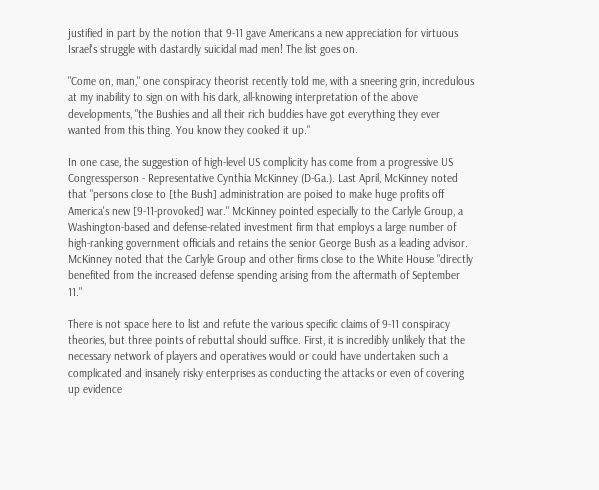justified in part by the notion that 9-11 gave Americans a new appreciation for virtuous Israel's struggle with dastardly suicidal mad men! The list goes on.

"Come on, man," one conspiracy theorist recently told me, with a sneering grin, incredulous at my inability to sign on with his dark, all-knowing interpretation of the above developments, "the Bushies and all their rich buddies have got everything they ever wanted from this thing. You know they cooked it up."

In one case, the suggestion of high-level US complicity has come from a progressive US Congressperson - Representative Cynthia McKinney (D-Ga.). Last April, McKinney noted that "persons close to [the Bush] administration are poised to make huge profits off America's new [9-11-provoked] war." McKinney pointed especially to the Carlyle Group, a Washington-based and defense-related investment firm that employs a large number of high-ranking government officials and retains the senior George Bush as a leading advisor. McKinney noted that the Carlyle Group and other firms close to the White House "directly benefited from the increased defense spending arising from the aftermath of September 11."

There is not space here to list and refute the various specific claims of 9-11 conspiracy theories, but three points of rebuttal should suffice. First, it is incredibly unlikely that the necessary network of players and operatives would or could have undertaken such a complicated and insanely risky enterprises as conducting the attacks or even of covering up evidence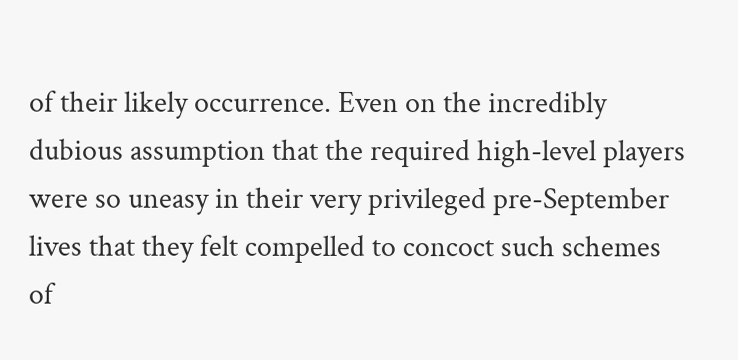of their likely occurrence. Even on the incredibly dubious assumption that the required high-level players were so uneasy in their very privileged pre-September lives that they felt compelled to concoct such schemes of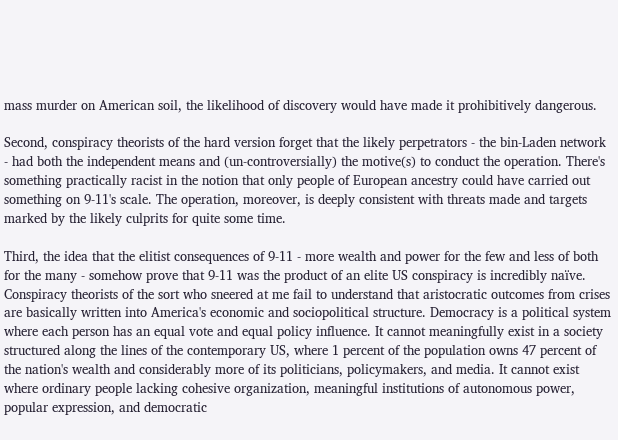mass murder on American soil, the likelihood of discovery would have made it prohibitively dangerous.

Second, conspiracy theorists of the hard version forget that the likely perpetrators - the bin-Laden network - had both the independent means and (un-controversially) the motive(s) to conduct the operation. There's something practically racist in the notion that only people of European ancestry could have carried out something on 9-11's scale. The operation, moreover, is deeply consistent with threats made and targets marked by the likely culprits for quite some time.

Third, the idea that the elitist consequences of 9-11 - more wealth and power for the few and less of both for the many - somehow prove that 9-11 was the product of an elite US conspiracy is incredibly naïve. Conspiracy theorists of the sort who sneered at me fail to understand that aristocratic outcomes from crises are basically written into America's economic and sociopolitical structure. Democracy is a political system where each person has an equal vote and equal policy influence. It cannot meaningfully exist in a society structured along the lines of the contemporary US, where 1 percent of the population owns 47 percent of the nation's wealth and considerably more of its politicians, policymakers, and media. It cannot exist where ordinary people lacking cohesive organization, meaningful institutions of autonomous power, popular expression, and democratic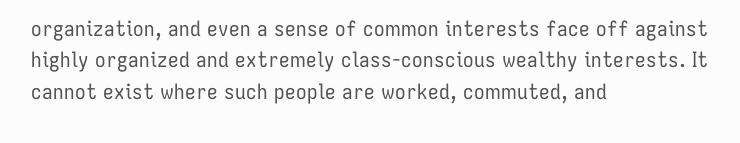organization, and even a sense of common interests face off against highly organized and extremely class-conscious wealthy interests. It cannot exist where such people are worked, commuted, and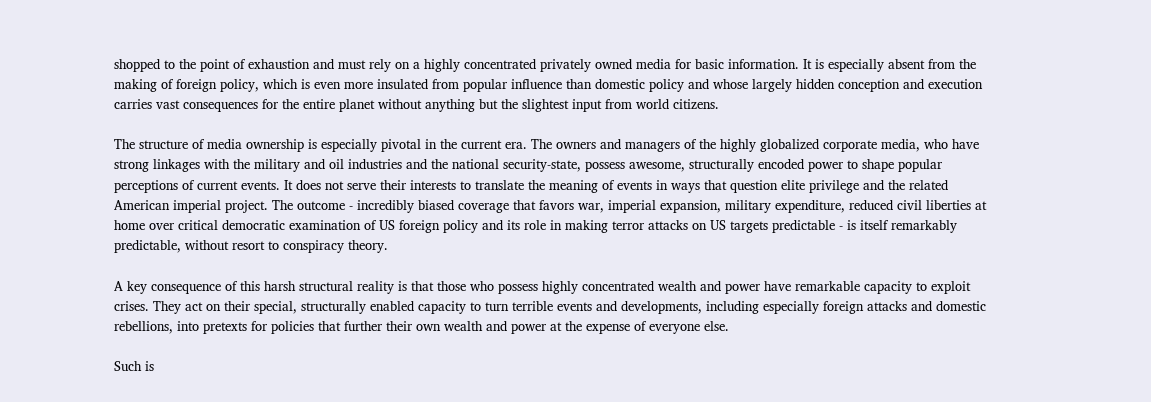shopped to the point of exhaustion and must rely on a highly concentrated privately owned media for basic information. It is especially absent from the making of foreign policy, which is even more insulated from popular influence than domestic policy and whose largely hidden conception and execution carries vast consequences for the entire planet without anything but the slightest input from world citizens.

The structure of media ownership is especially pivotal in the current era. The owners and managers of the highly globalized corporate media, who have strong linkages with the military and oil industries and the national security-state, possess awesome, structurally encoded power to shape popular perceptions of current events. It does not serve their interests to translate the meaning of events in ways that question elite privilege and the related American imperial project. The outcome - incredibly biased coverage that favors war, imperial expansion, military expenditure, reduced civil liberties at home over critical democratic examination of US foreign policy and its role in making terror attacks on US targets predictable - is itself remarkably predictable, without resort to conspiracy theory.

A key consequence of this harsh structural reality is that those who possess highly concentrated wealth and power have remarkable capacity to exploit crises. They act on their special, structurally enabled capacity to turn terrible events and developments, including especially foreign attacks and domestic rebellions, into pretexts for policies that further their own wealth and power at the expense of everyone else.

Such is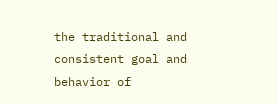the traditional and consistent goal and behavior of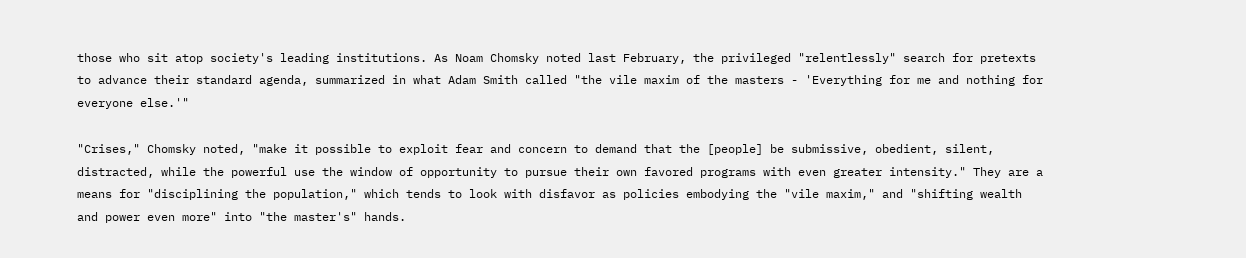those who sit atop society's leading institutions. As Noam Chomsky noted last February, the privileged "relentlessly" search for pretexts to advance their standard agenda, summarized in what Adam Smith called "the vile maxim of the masters - 'Everything for me and nothing for everyone else.'"

"Crises," Chomsky noted, "make it possible to exploit fear and concern to demand that the [people] be submissive, obedient, silent, distracted, while the powerful use the window of opportunity to pursue their own favored programs with even greater intensity." They are a means for "disciplining the population," which tends to look with disfavor as policies embodying the "vile maxim," and "shifting wealth and power even more" into "the master's" hands.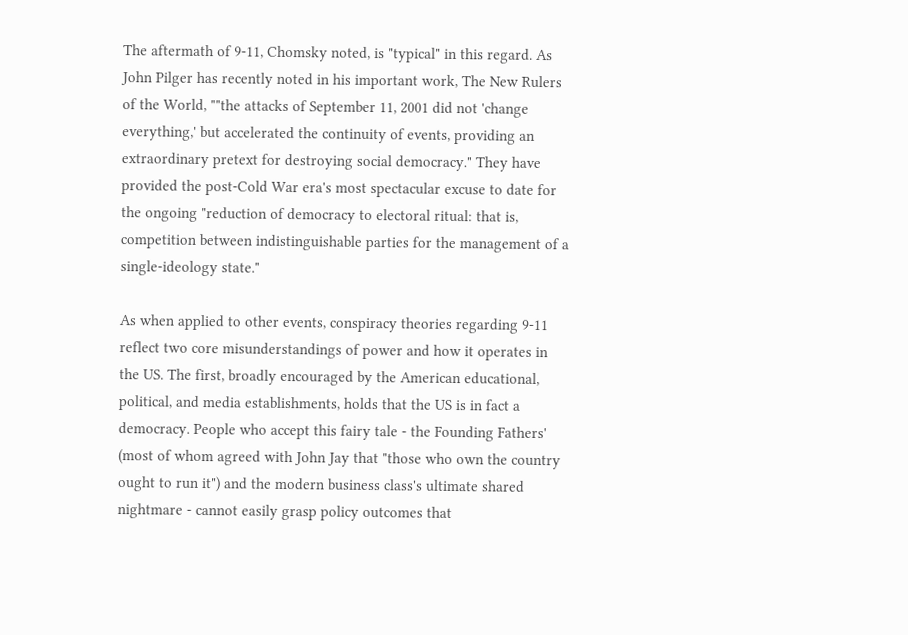The aftermath of 9-11, Chomsky noted, is "typical" in this regard. As John Pilger has recently noted in his important work, The New Rulers of the World, ""the attacks of September 11, 2001 did not 'change everything,' but accelerated the continuity of events, providing an extraordinary pretext for destroying social democracy." They have provided the post-Cold War era's most spectacular excuse to date for the ongoing "reduction of democracy to electoral ritual: that is, competition between indistinguishable parties for the management of a single-ideology state."

As when applied to other events, conspiracy theories regarding 9-11 reflect two core misunderstandings of power and how it operates in the US. The first, broadly encouraged by the American educational, political, and media establishments, holds that the US is in fact a democracy. People who accept this fairy tale - the Founding Fathers' (most of whom agreed with John Jay that "those who own the country ought to run it") and the modern business class's ultimate shared nightmare - cannot easily grasp policy outcomes that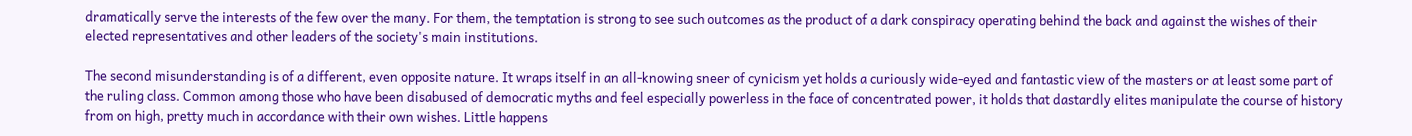dramatically serve the interests of the few over the many. For them, the temptation is strong to see such outcomes as the product of a dark conspiracy operating behind the back and against the wishes of their elected representatives and other leaders of the society's main institutions.

The second misunderstanding is of a different, even opposite nature. It wraps itself in an all-knowing sneer of cynicism yet holds a curiously wide-eyed and fantastic view of the masters or at least some part of the ruling class. Common among those who have been disabused of democratic myths and feel especially powerless in the face of concentrated power, it holds that dastardly elites manipulate the course of history from on high, pretty much in accordance with their own wishes. Little happens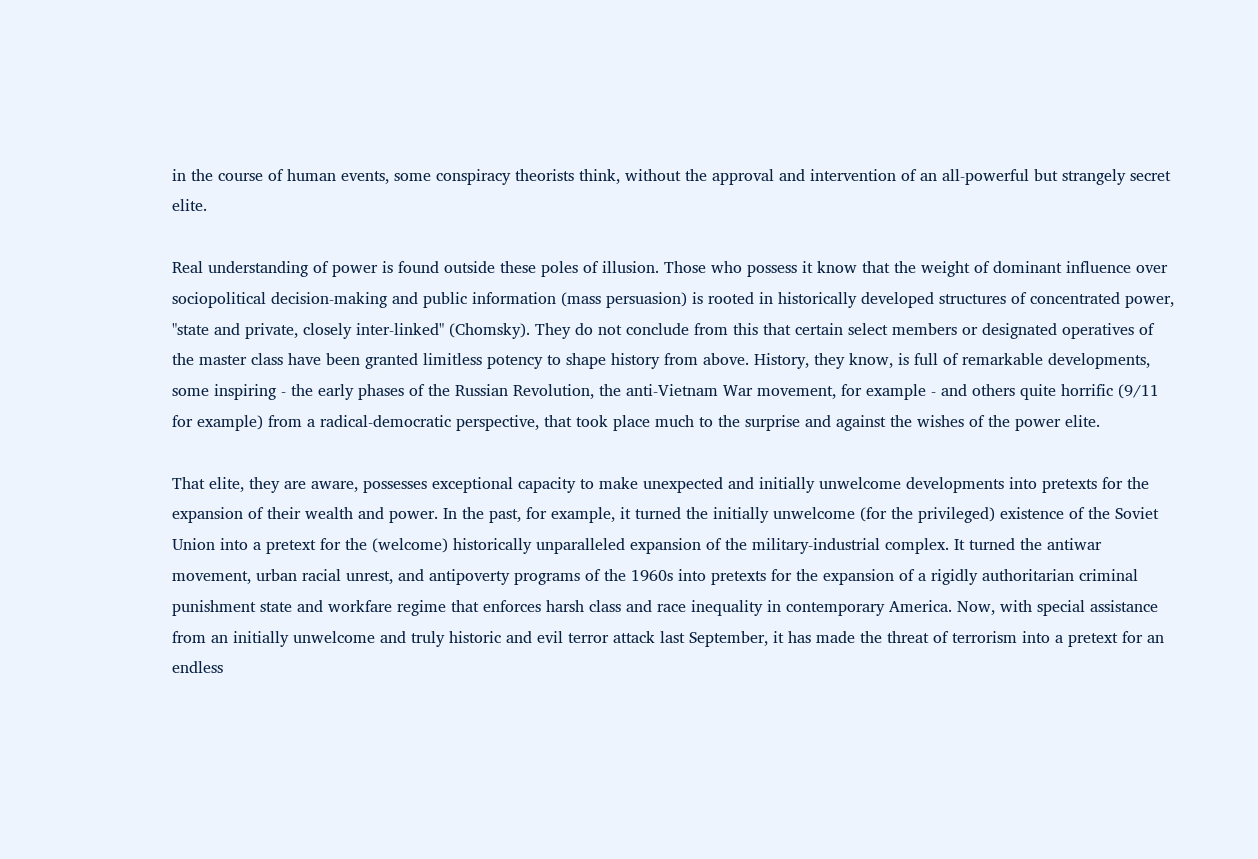in the course of human events, some conspiracy theorists think, without the approval and intervention of an all-powerful but strangely secret elite.

Real understanding of power is found outside these poles of illusion. Those who possess it know that the weight of dominant influence over sociopolitical decision-making and public information (mass persuasion) is rooted in historically developed structures of concentrated power, "state and private, closely inter-linked" (Chomsky). They do not conclude from this that certain select members or designated operatives of the master class have been granted limitless potency to shape history from above. History, they know, is full of remarkable developments, some inspiring - the early phases of the Russian Revolution, the anti-Vietnam War movement, for example - and others quite horrific (9/11 for example) from a radical-democratic perspective, that took place much to the surprise and against the wishes of the power elite.

That elite, they are aware, possesses exceptional capacity to make unexpected and initially unwelcome developments into pretexts for the expansion of their wealth and power. In the past, for example, it turned the initially unwelcome (for the privileged) existence of the Soviet Union into a pretext for the (welcome) historically unparalleled expansion of the military-industrial complex. It turned the antiwar movement, urban racial unrest, and antipoverty programs of the 1960s into pretexts for the expansion of a rigidly authoritarian criminal punishment state and workfare regime that enforces harsh class and race inequality in contemporary America. Now, with special assistance from an initially unwelcome and truly historic and evil terror attack last September, it has made the threat of terrorism into a pretext for an endless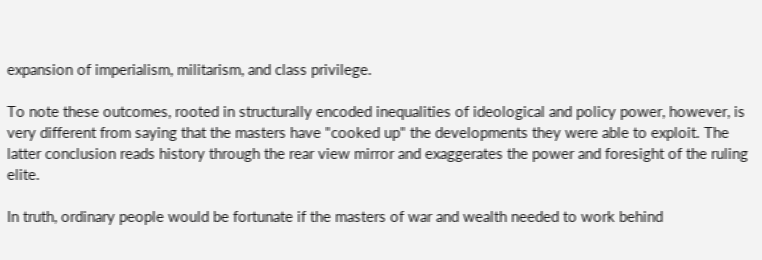expansion of imperialism, militarism, and class privilege.

To note these outcomes, rooted in structurally encoded inequalities of ideological and policy power, however, is very different from saying that the masters have "cooked up" the developments they were able to exploit. The latter conclusion reads history through the rear view mirror and exaggerates the power and foresight of the ruling elite.

In truth, ordinary people would be fortunate if the masters of war and wealth needed to work behind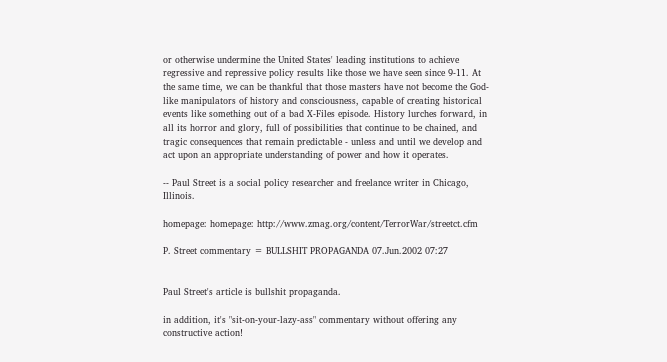or otherwise undermine the United States' leading institutions to achieve regressive and repressive policy results like those we have seen since 9-11. At the same time, we can be thankful that those masters have not become the God-like manipulators of history and consciousness, capable of creating historical events like something out of a bad X-Files episode. History lurches forward, in all its horror and glory, full of possibilities that continue to be chained, and tragic consequences that remain predictable - unless and until we develop and act upon an appropriate understanding of power and how it operates.

-- Paul Street is a social policy researcher and freelance writer in Chicago, Illinois.

homepage: homepage: http://www.zmag.org/content/TerrorWar/streetct.cfm

P. Street commentary = BULLSHIT PROPAGANDA 07.Jun.2002 07:27


Paul Street's article is bullshit propaganda.

in addition, it's "sit-on-your-lazy-ass" commentary without offering any constructive action!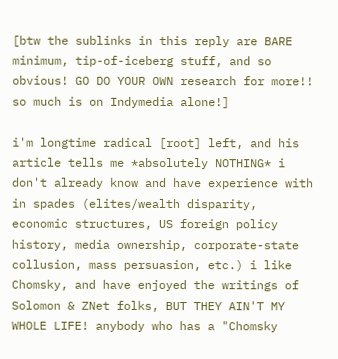[btw the sublinks in this reply are BARE minimum, tip-of-iceberg stuff, and so obvious! GO DO YOUR OWN research for more!! so much is on Indymedia alone!]

i'm longtime radical [root] left, and his article tells me *absolutely NOTHING* i don't already know and have experience with in spades (elites/wealth disparity, economic structures, US foreign policy history, media ownership, corporate-state collusion, mass persuasion, etc.) i like Chomsky, and have enjoyed the writings of Solomon & ZNet folks, BUT THEY AIN'T MY WHOLE LIFE! anybody who has a "Chomsky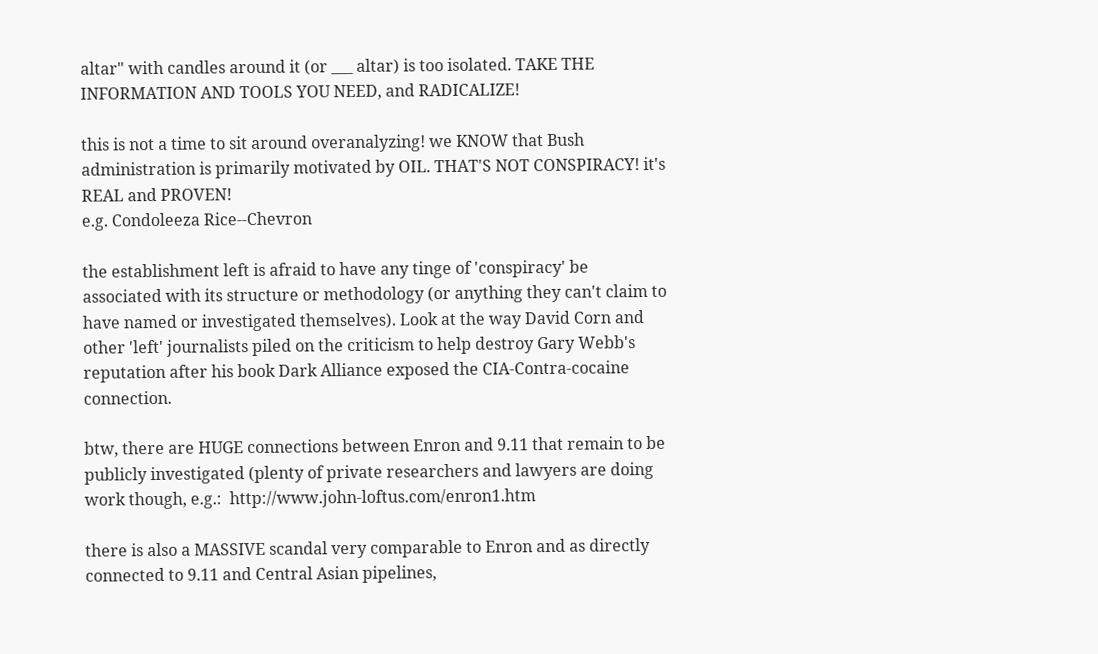altar" with candles around it (or ___ altar) is too isolated. TAKE THE INFORMATION AND TOOLS YOU NEED, and RADICALIZE!

this is not a time to sit around overanalyzing! we KNOW that Bush administration is primarily motivated by OIL. THAT'S NOT CONSPIRACY! it's REAL and PROVEN!
e.g. Condoleeza Rice--Chevron

the establishment left is afraid to have any tinge of 'conspiracy' be associated with its structure or methodology (or anything they can't claim to have named or investigated themselves). Look at the way David Corn and other 'left' journalists piled on the criticism to help destroy Gary Webb's reputation after his book Dark Alliance exposed the CIA-Contra-cocaine connection.

btw, there are HUGE connections between Enron and 9.11 that remain to be publicly investigated (plenty of private researchers and lawyers are doing work though, e.g.:  http://www.john-loftus.com/enron1.htm

there is also a MASSIVE scandal very comparable to Enron and as directly connected to 9.11 and Central Asian pipelines,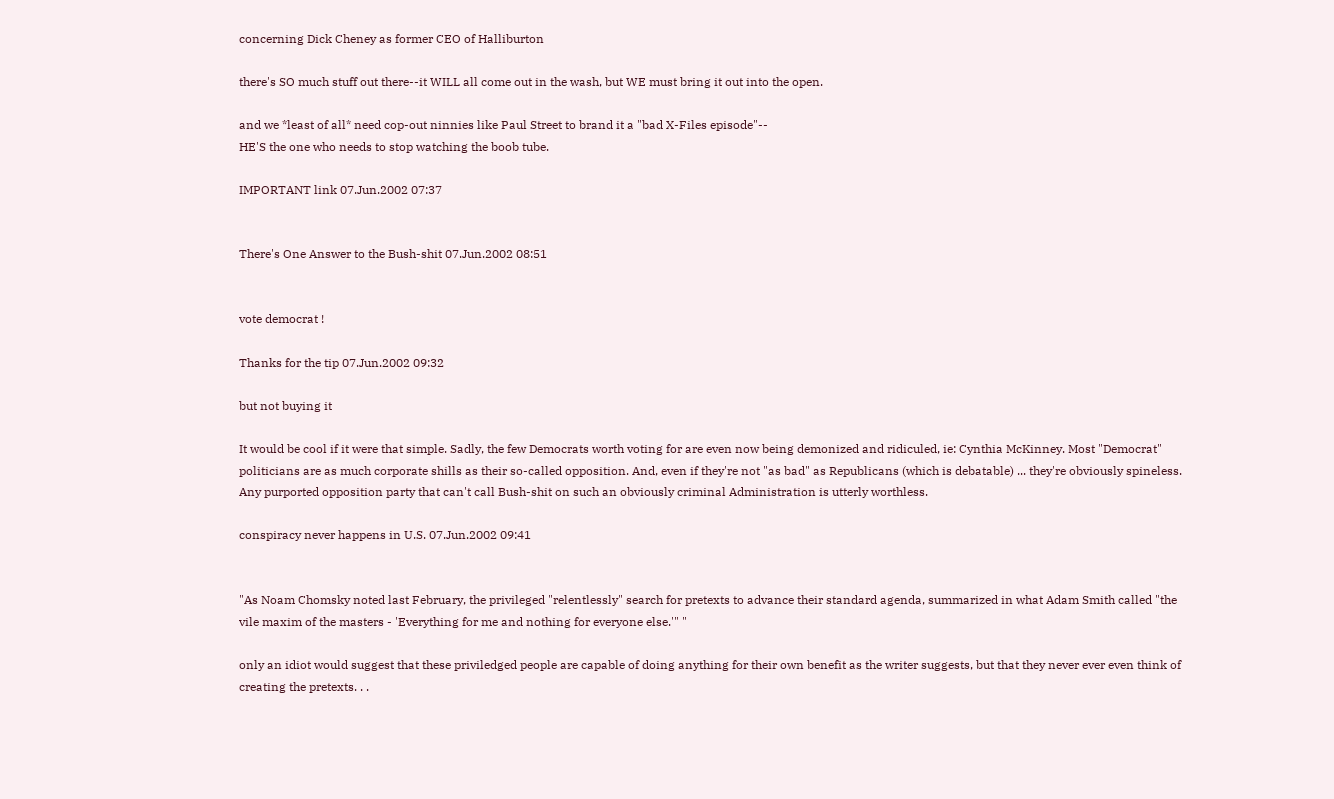concerning Dick Cheney as former CEO of Halliburton

there's SO much stuff out there--it WILL all come out in the wash, but WE must bring it out into the open.

and we *least of all* need cop-out ninnies like Paul Street to brand it a "bad X-Files episode"--
HE'S the one who needs to stop watching the boob tube.

IMPORTANT link 07.Jun.2002 07:37


There's One Answer to the Bush-shit 07.Jun.2002 08:51


vote democrat !

Thanks for the tip 07.Jun.2002 09:32

but not buying it

It would be cool if it were that simple. Sadly, the few Democrats worth voting for are even now being demonized and ridiculed, ie: Cynthia McKinney. Most "Democrat" politicians are as much corporate shills as their so-called opposition. And, even if they're not "as bad" as Republicans (which is debatable) ... they're obviously spineless. Any purported opposition party that can't call Bush-shit on such an obviously criminal Administration is utterly worthless.

conspiracy never happens in U.S. 07.Jun.2002 09:41


"As Noam Chomsky noted last February, the privileged "relentlessly" search for pretexts to advance their standard agenda, summarized in what Adam Smith called "the vile maxim of the masters - 'Everything for me and nothing for everyone else.'" "

only an idiot would suggest that these priviledged people are capable of doing anything for their own benefit as the writer suggests, but that they never ever even think of creating the pretexts. . .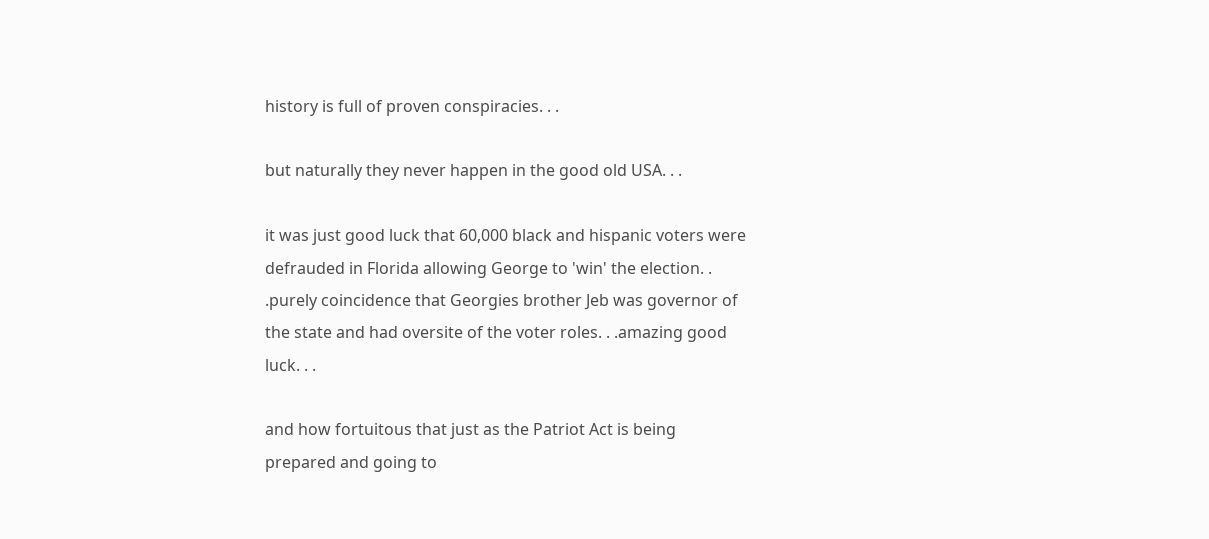history is full of proven conspiracies. . .

but naturally they never happen in the good old USA. . .

it was just good luck that 60,000 black and hispanic voters were defrauded in Florida allowing George to 'win' the election. . .purely coincidence that Georgies brother Jeb was governor of the state and had oversite of the voter roles. . .amazing good luck. . .

and how fortuitous that just as the Patriot Act is being prepared and going to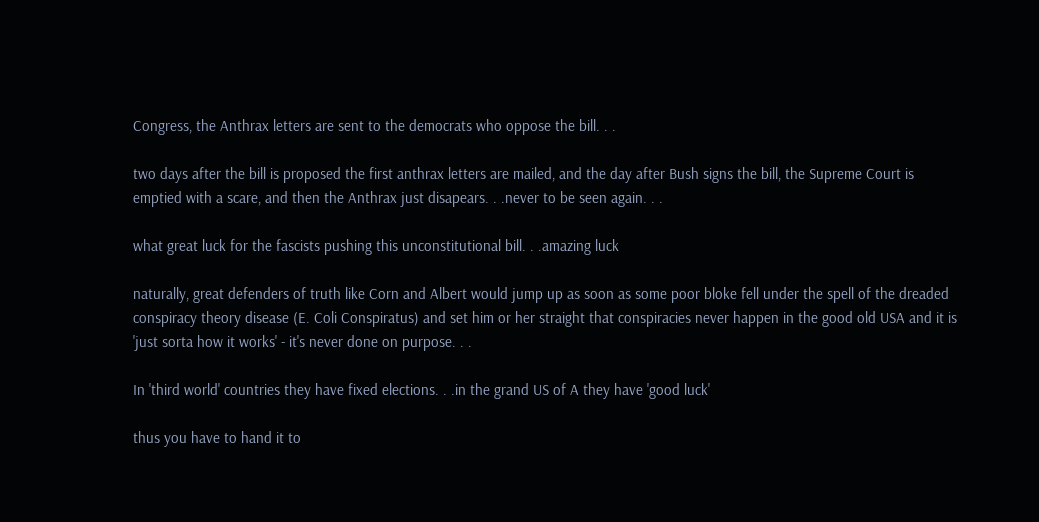Congress, the Anthrax letters are sent to the democrats who oppose the bill. . .

two days after the bill is proposed the first anthrax letters are mailed, and the day after Bush signs the bill, the Supreme Court is emptied with a scare, and then the Anthrax just disapears. . .never to be seen again. . .

what great luck for the fascists pushing this unconstitutional bill. . .amazing luck

naturally, great defenders of truth like Corn and Albert would jump up as soon as some poor bloke fell under the spell of the dreaded conspiracy theory disease (E. Coli Conspiratus) and set him or her straight that conspiracies never happen in the good old USA and it is 'just sorta how it works' - it's never done on purpose. . .

In 'third world' countries they have fixed elections. . .in the grand US of A they have 'good luck'

thus you have to hand it to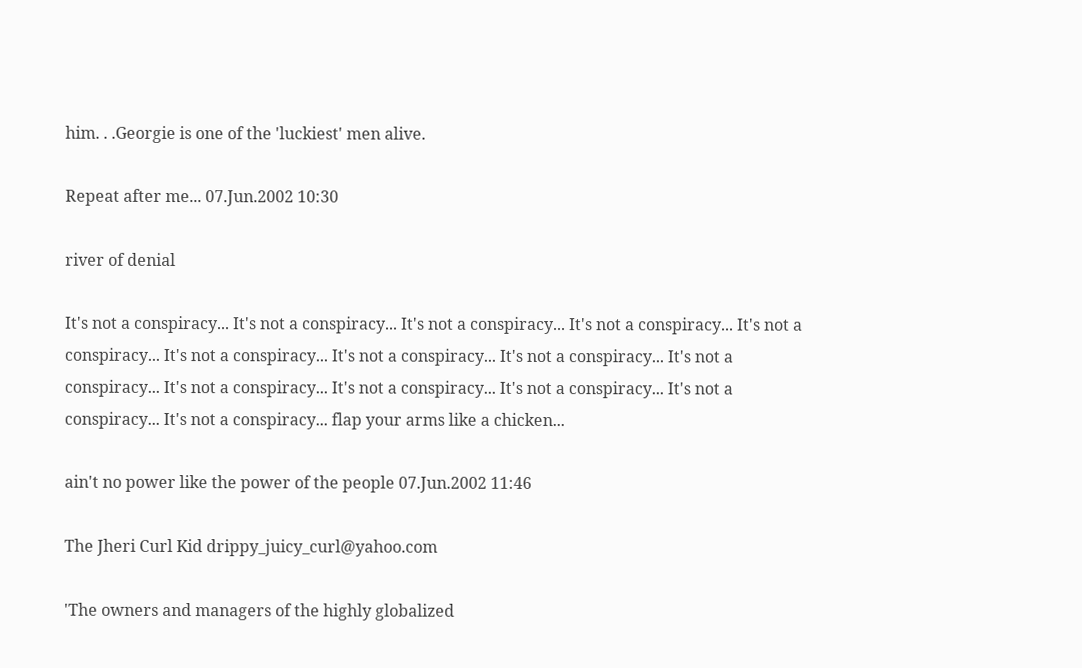him. . .Georgie is one of the 'luckiest' men alive.

Repeat after me... 07.Jun.2002 10:30

river of denial

It's not a conspiracy... It's not a conspiracy... It's not a conspiracy... It's not a conspiracy... It's not a conspiracy... It's not a conspiracy... It's not a conspiracy... It's not a conspiracy... It's not a conspiracy... It's not a conspiracy... It's not a conspiracy... It's not a conspiracy... It's not a conspiracy... It's not a conspiracy... flap your arms like a chicken...

ain't no power like the power of the people 07.Jun.2002 11:46

The Jheri Curl Kid drippy_juicy_curl@yahoo.com

'The owners and managers of the highly globalized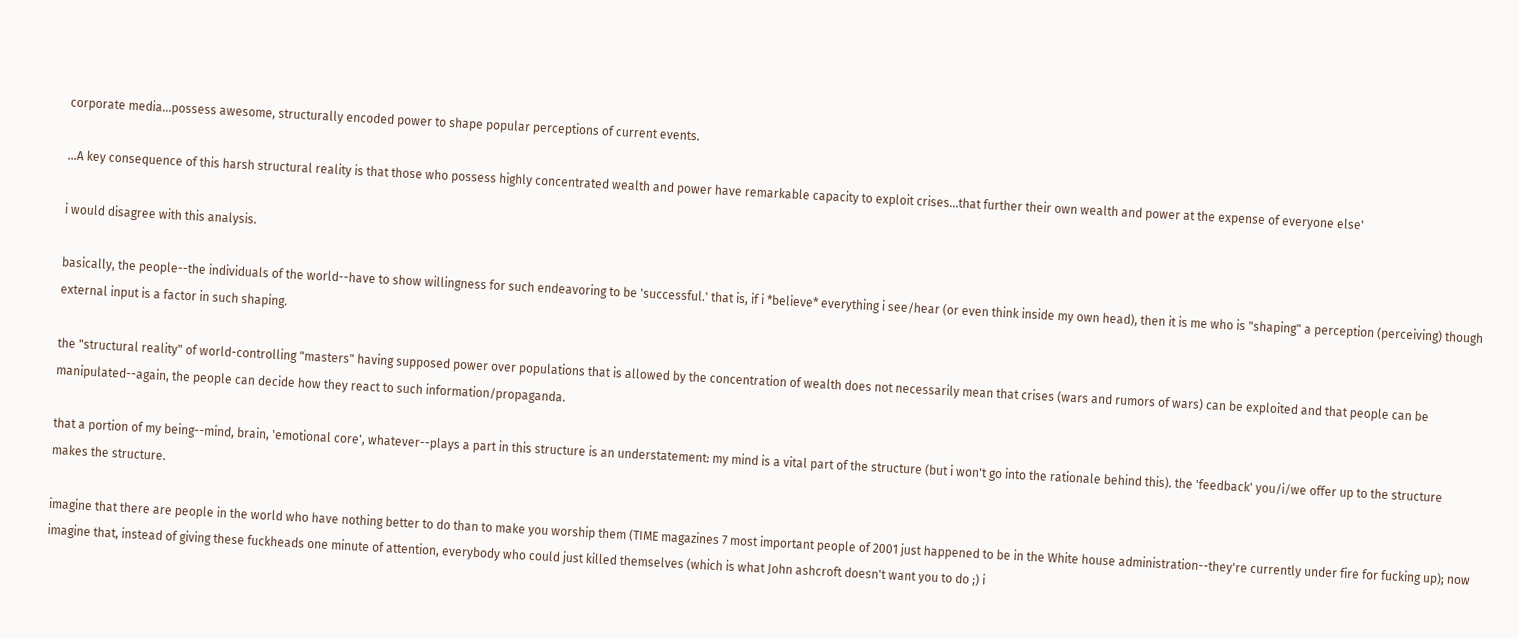corporate media...possess awesome, structurally encoded power to shape popular perceptions of current events.

...A key consequence of this harsh structural reality is that those who possess highly concentrated wealth and power have remarkable capacity to exploit crises...that further their own wealth and power at the expense of everyone else'

i would disagree with this analysis.

basically, the people--the individuals of the world--have to show willingness for such endeavoring to be 'successful.' that is, if i *believe* everything i see/hear (or even think inside my own head), then it is me who is "shaping" a perception (perceiving) though external input is a factor in such shaping.

the "structural reality" of world-controlling "masters" having supposed power over populations that is allowed by the concentration of wealth does not necessarily mean that crises (wars and rumors of wars) can be exploited and that people can be manipulated--again, the people can decide how they react to such information/propaganda.

that a portion of my being--mind, brain, 'emotional core', whatever--plays a part in this structure is an understatement: my mind is a vital part of the structure (but i won't go into the rationale behind this). the 'feedback' you/i/we offer up to the structure makes the structure.

imagine that there are people in the world who have nothing better to do than to make you worship them (TIME magazines 7 most important people of 2001 just happened to be in the White house administration--they're currently under fire for fucking up); now imagine that, instead of giving these fuckheads one minute of attention, everybody who could just killed themselves (which is what John ashcroft doesn't want you to do ;) i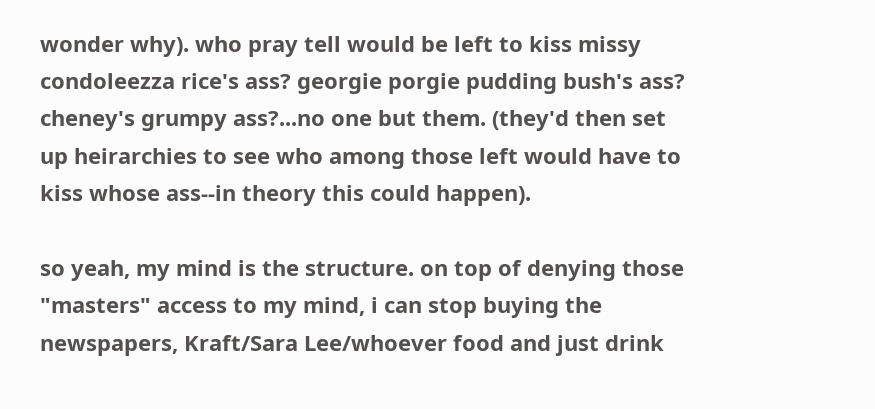wonder why). who pray tell would be left to kiss missy condoleezza rice's ass? georgie porgie pudding bush's ass? cheney's grumpy ass?...no one but them. (they'd then set up heirarchies to see who among those left would have to kiss whose ass--in theory this could happen).

so yeah, my mind is the structure. on top of denying those "masters" access to my mind, i can stop buying the newspapers, Kraft/Sara Lee/whoever food and just drink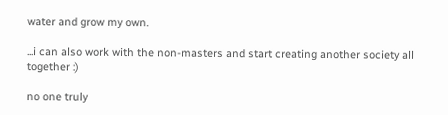water and grow my own.

...i can also work with the non-masters and start creating another society all together :)

no one truly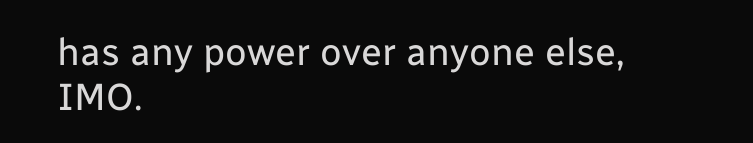has any power over anyone else, IMO.